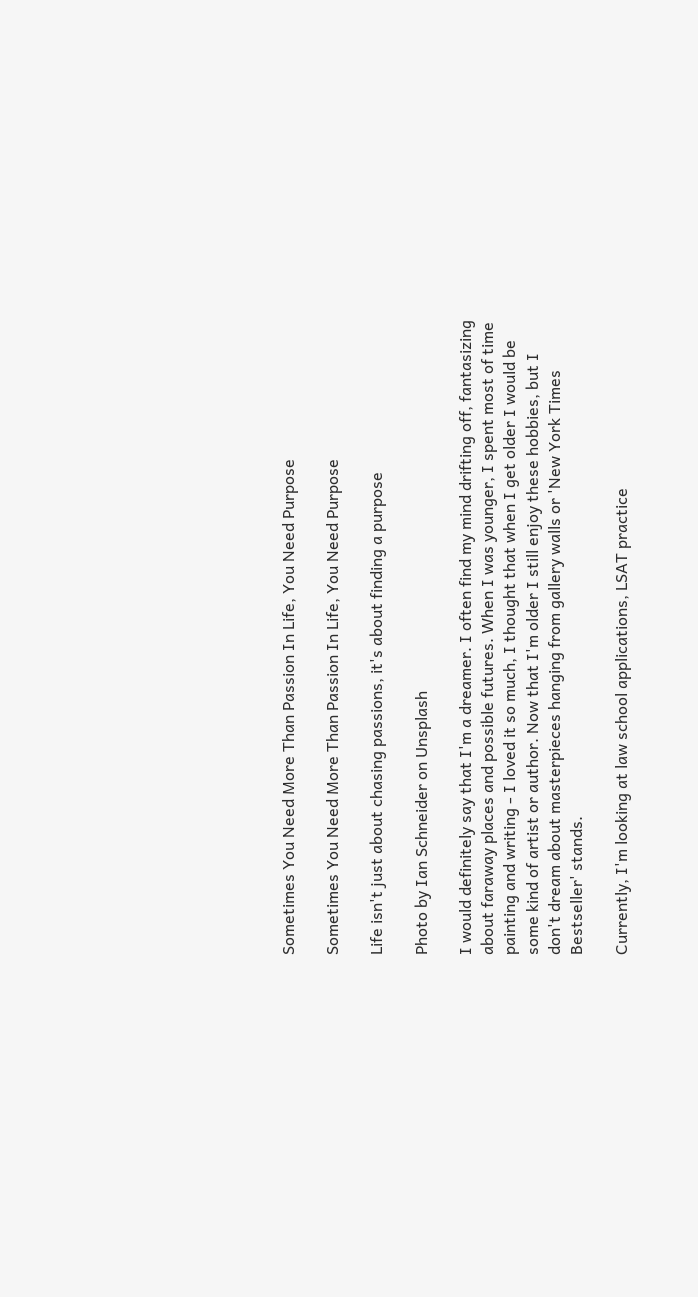Sometimes You Need More Than Passion In Life, You Need Purpose

Sometimes You Need More Than Passion In Life, You Need Purpose

Life isn't just about chasing passions, it's about finding a purpose

Photo by Ian Schneider on Unsplash

I would definitely say that I'm a dreamer. I often find my mind drifting off, fantasizing about faraway places and possible futures. When I was younger, I spent most of time painting and writing - I loved it so much, I thought that when I get older I would be some kind of artist or author. Now that I'm older I still enjoy these hobbies, but I don't dream about masterpieces hanging from gallery walls or 'New York Times Bestseller' stands.

Currently, I'm looking at law school applications, LSAT practice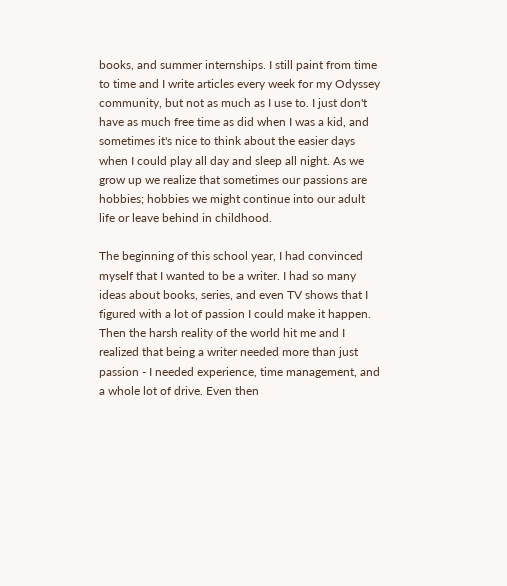books, and summer internships. I still paint from time to time and I write articles every week for my Odyssey community, but not as much as I use to. I just don't have as much free time as did when I was a kid, and sometimes it's nice to think about the easier days when I could play all day and sleep all night. As we grow up we realize that sometimes our passions are hobbies; hobbies we might continue into our adult life or leave behind in childhood.

The beginning of this school year, I had convinced myself that I wanted to be a writer. I had so many ideas about books, series, and even TV shows that I figured with a lot of passion I could make it happen. Then the harsh reality of the world hit me and I realized that being a writer needed more than just passion - I needed experience, time management, and a whole lot of drive. Even then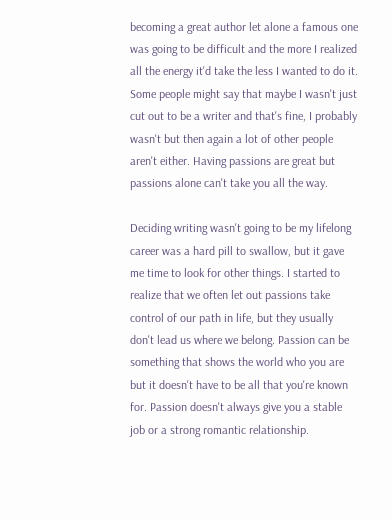becoming a great author let alone a famous one was going to be difficult and the more I realized all the energy it'd take the less I wanted to do it. Some people might say that maybe I wasn't just cut out to be a writer and that's fine, I probably wasn't but then again a lot of other people aren't either. Having passions are great but passions alone can't take you all the way.

Deciding writing wasn't going to be my lifelong career was a hard pill to swallow, but it gave me time to look for other things. I started to realize that we often let out passions take control of our path in life, but they usually don't lead us where we belong. Passion can be something that shows the world who you are but it doesn't have to be all that you're known for. Passion doesn't always give you a stable job or a strong romantic relationship.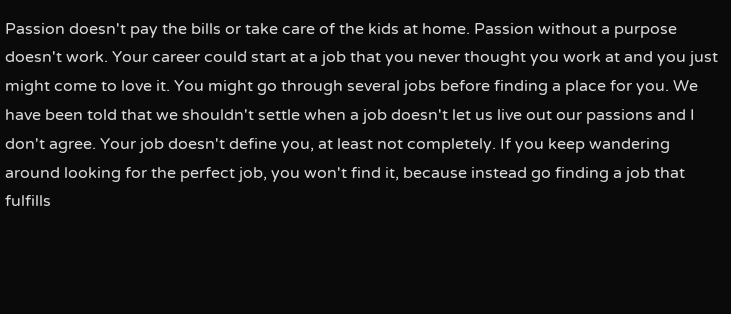Passion doesn't pay the bills or take care of the kids at home. Passion without a purpose doesn't work. Your career could start at a job that you never thought you work at and you just might come to love it. You might go through several jobs before finding a place for you. We have been told that we shouldn't settle when a job doesn't let us live out our passions and I don't agree. Your job doesn't define you, at least not completely. If you keep wandering around looking for the perfect job, you won't find it, because instead go finding a job that fulfills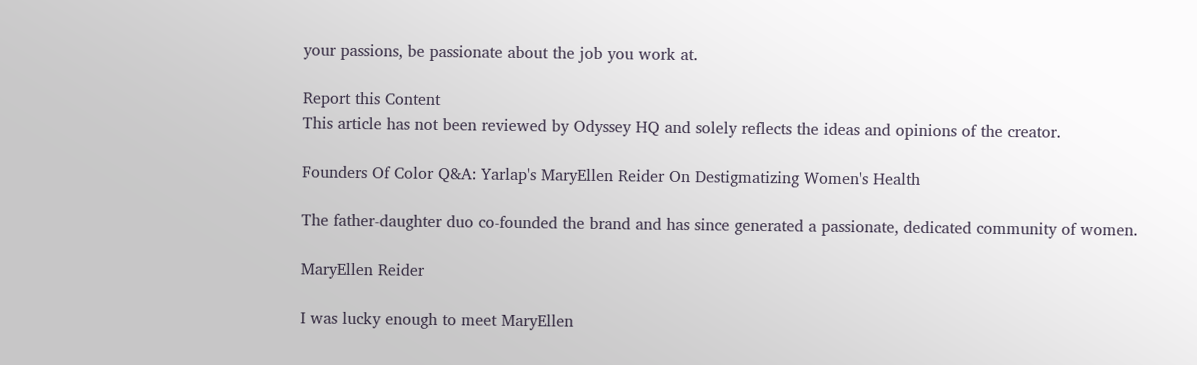your passions, be passionate about the job you work at.

Report this Content
This article has not been reviewed by Odyssey HQ and solely reflects the ideas and opinions of the creator.

Founders Of Color Q&A: Yarlap's MaryEllen Reider On Destigmatizing Women's Health

The father-daughter duo co-founded the brand and has since generated a passionate, dedicated community of women.

MaryEllen Reider

I was lucky enough to meet MaryEllen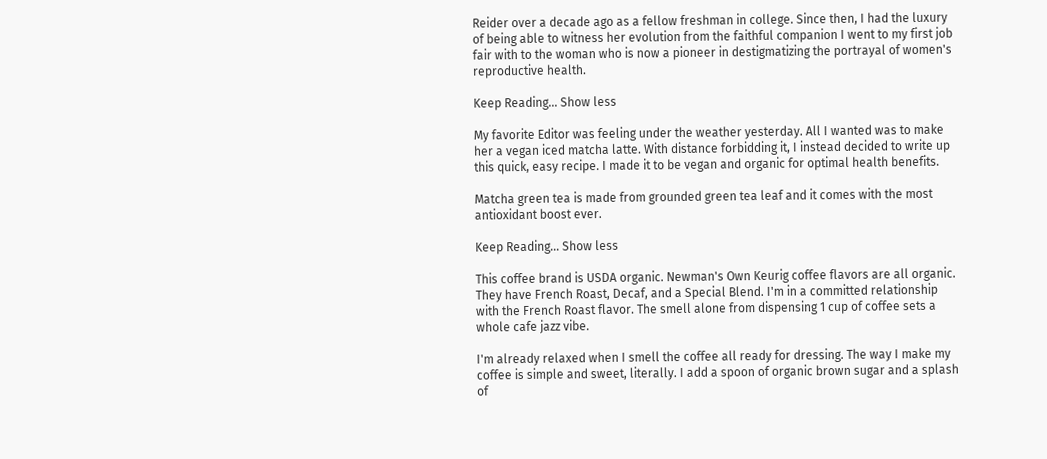Reider over a decade ago as a fellow freshman in college. Since then, I had the luxury of being able to witness her evolution from the faithful companion I went to my first job fair with to the woman who is now a pioneer in destigmatizing the portrayal of women's reproductive health.

Keep Reading... Show less

My favorite Editor was feeling under the weather yesterday. All I wanted was to make her a vegan iced matcha latte. With distance forbidding it, I instead decided to write up this quick, easy recipe. I made it to be vegan and organic for optimal health benefits.

Matcha green tea is made from grounded green tea leaf and it comes with the most antioxidant boost ever.

Keep Reading... Show less

This coffee brand is USDA organic. Newman's Own Keurig coffee flavors are all organic. They have French Roast, Decaf, and a Special Blend. I'm in a committed relationship with the French Roast flavor. The smell alone from dispensing 1 cup of coffee sets a whole cafe jazz vibe.

I'm already relaxed when I smell the coffee all ready for dressing. The way I make my coffee is simple and sweet, literally. I add a spoon of organic brown sugar and a splash of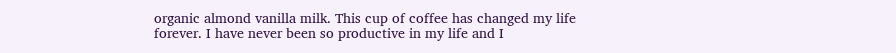organic almond vanilla milk. This cup of coffee has changed my life forever. I have never been so productive in my life and I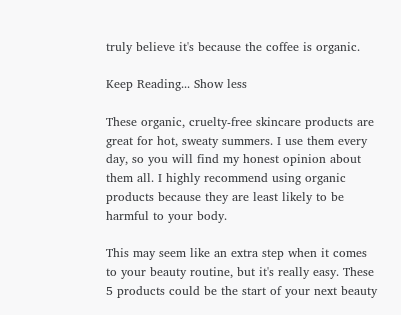truly believe it's because the coffee is organic.

Keep Reading... Show less

These organic, cruelty-free skincare products are great for hot, sweaty summers. I use them every day, so you will find my honest opinion about them all. I highly recommend using organic products because they are least likely to be harmful to your body.

This may seem like an extra step when it comes to your beauty routine, but it's really easy. These 5 products could be the start of your next beauty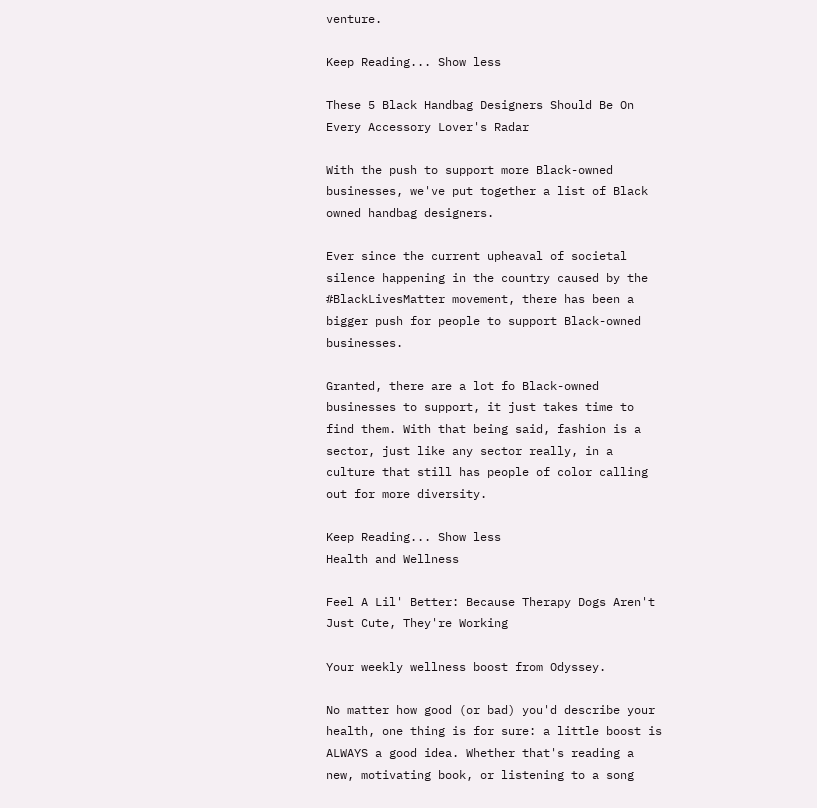venture.

Keep Reading... Show less

These 5 Black Handbag Designers Should Be On Every Accessory Lover's Radar

With the push to support more Black-owned businesses, we've put together a list of Black owned handbag designers.

Ever since the current upheaval of societal silence happening in the country caused by the #BlackLivesMatter movement, there has been a bigger push for people to support Black-owned businesses.

Granted, there are a lot fo Black-owned businesses to support, it just takes time to find them. With that being said, fashion is a sector, just like any sector really, in a culture that still has people of color calling out for more diversity.

Keep Reading... Show less
Health and Wellness

Feel A Lil' Better: Because Therapy Dogs Aren't Just Cute, They're Working

Your weekly wellness boost from Odyssey.

No matter how good (or bad) you'd describe your health, one thing is for sure: a little boost is ALWAYS a good idea. Whether that's reading a new, motivating book, or listening to a song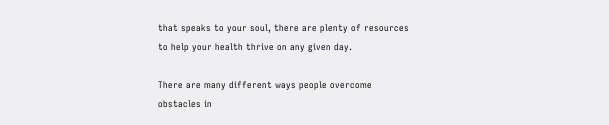that speaks to your soul, there are plenty of resources to help your health thrive on any given day.

There are many different ways people overcome obstacles in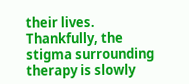their lives. Thankfully, the stigma surrounding therapy is slowly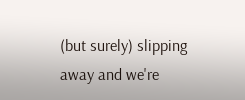(but surely) slipping away and we're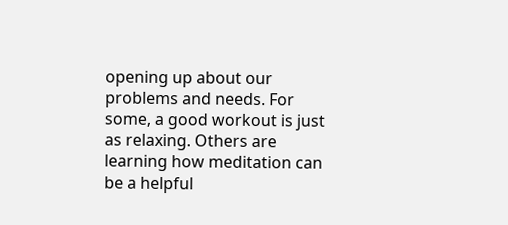opening up about our problems and needs. For some, a good workout is just as relaxing. Others are learning how meditation can be a helpful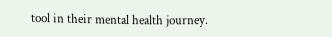tool in their mental health journey.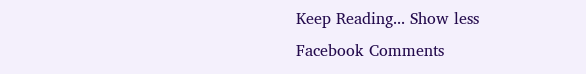Keep Reading... Show less
Facebook Comments